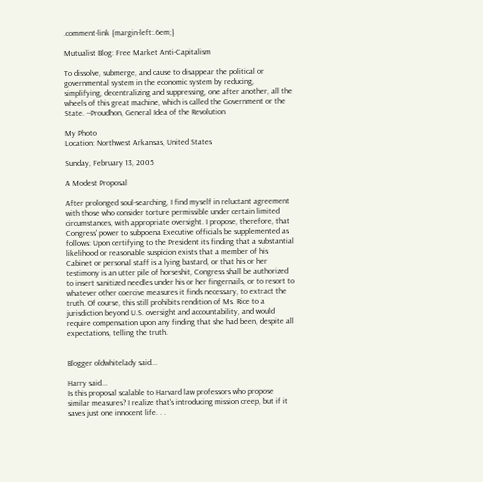.comment-link {margin-left:.6em;}

Mutualist Blog: Free Market Anti-Capitalism

To dissolve, submerge, and cause to disappear the political or governmental system in the economic system by reducing, simplifying, decentralizing and suppressing, one after another, all the wheels of this great machine, which is called the Government or the State. --Proudhon, General Idea of the Revolution

My Photo
Location: Northwest Arkansas, United States

Sunday, February 13, 2005

A Modest Proposal

After prolonged soul-searching, I find myself in reluctant agreement with those who consider torture permissible under certain limited circumstances, with appropriate oversight. I propose, therefore, that Congress' power to subpoena Executive officials be supplemented as follows: Upon certifying to the President its finding that a substantial likelihood or reasonable suspicion exists that a member of his Cabinet or personal staff is a lying bastard, or that his or her testimony is an utter pile of horseshit, Congress shall be authorized to insert sanitized needles under his or her fingernails, or to resort to whatever other coercive measures it finds necessary, to extract the truth. Of course, this still prohibits rendition of Ms. Rice to a jurisdiction beyond U.S. oversight and accountability, and would require compensation upon any finding that she had been, despite all expectations, telling the truth.


Blogger oldwhitelady said...

Harry said...
Is this proposal scalable to Harvard law professors who propose similar measures? I realize that's introducing mission creep, but if it saves just one innocent life. . .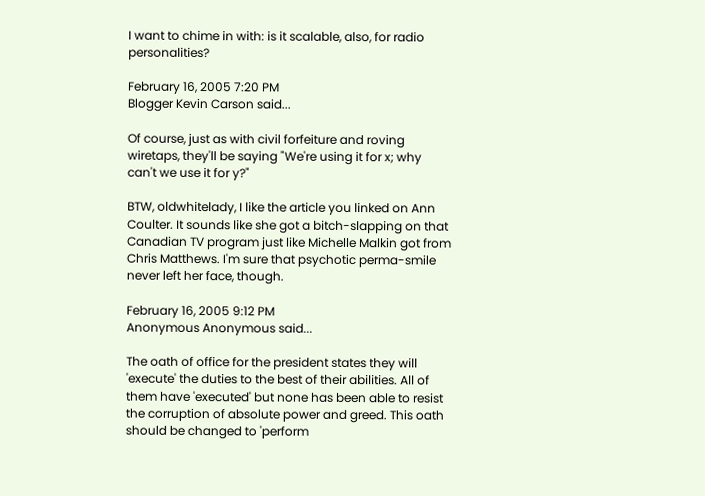I want to chime in with: is it scalable, also, for radio personalities?

February 16, 2005 7:20 PM
Blogger Kevin Carson said...

Of course, just as with civil forfeiture and roving wiretaps, they'll be saying "We're using it for x; why can't we use it for y?"

BTW, oldwhitelady, I like the article you linked on Ann Coulter. It sounds like she got a bitch-slapping on that Canadian TV program just like Michelle Malkin got from Chris Matthews. I'm sure that psychotic perma-smile never left her face, though.

February 16, 2005 9:12 PM
Anonymous Anonymous said...

The oath of office for the president states they will 'execute' the duties to the best of their abilities. All of them have 'executed' but none has been able to resist the corruption of absolute power and greed. This oath should be changed to 'perform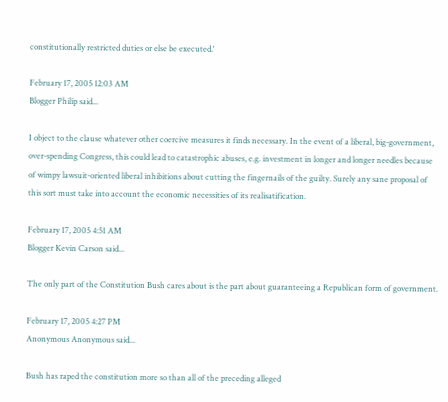constitutionally restricted duties or else be executed.'

February 17, 2005 12:03 AM
Blogger Philip said...

I object to the clause whatever other coercive measures it finds necessary. In the event of a liberal, big-government, over-spending Congress, this could lead to catastrophic abuses, e.g. investment in longer and longer needles because of wimpy lawsuit-oriented liberal inhibitions about cutting the fingernails of the guilty. Surely any sane proposal of this sort must take into account the economic necessities of its realisatification.

February 17, 2005 4:51 AM
Blogger Kevin Carson said...

The only part of the Constitution Bush cares about is the part about guaranteeing a Republican form of government.

February 17, 2005 4:27 PM
Anonymous Anonymous said...

Bush has raped the constitution more so than all of the preceding alleged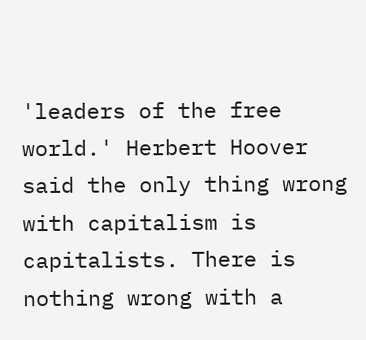'leaders of the free world.' Herbert Hoover said the only thing wrong with capitalism is capitalists. There is nothing wrong with a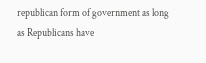republican form of government as long as Republicans have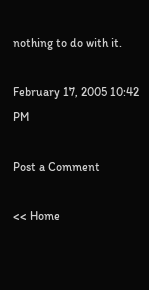nothing to do with it.

February 17, 2005 10:42 PM

Post a Comment

<< Home